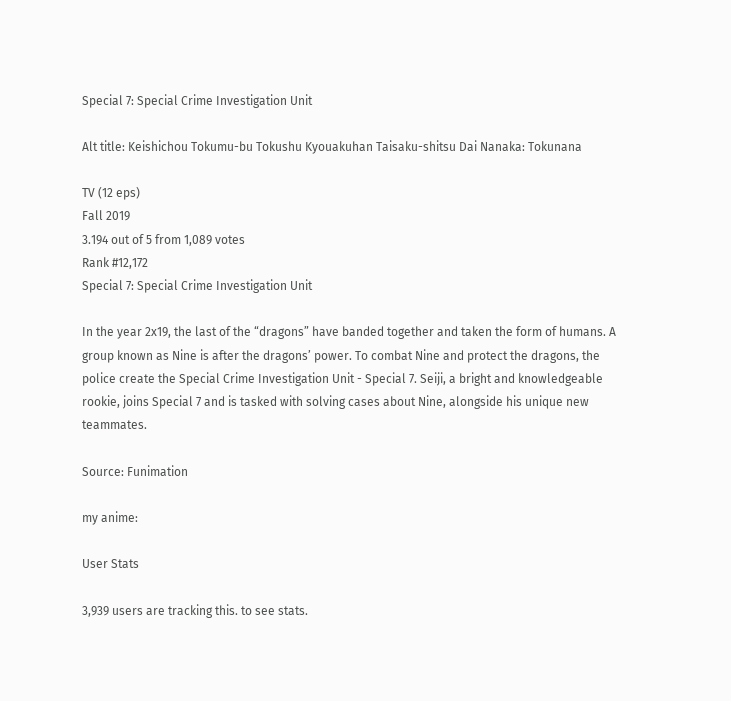Special 7: Special Crime Investigation Unit

Alt title: Keishichou Tokumu-bu Tokushu Kyouakuhan Taisaku-shitsu Dai Nanaka: Tokunana

TV (12 eps)
Fall 2019
3.194 out of 5 from 1,089 votes
Rank #12,172
Special 7: Special Crime Investigation Unit

In the year 2x19, the last of the “dragons” have banded together and taken the form of humans. A group known as Nine is after the dragons’ power. To combat Nine and protect the dragons, the police create the Special Crime Investigation Unit - Special 7. Seiji, a bright and knowledgeable rookie, joins Special 7 and is tasked with solving cases about Nine, alongside his unique new teammates.

Source: Funimation

my anime:

User Stats

3,939 users are tracking this. to see stats.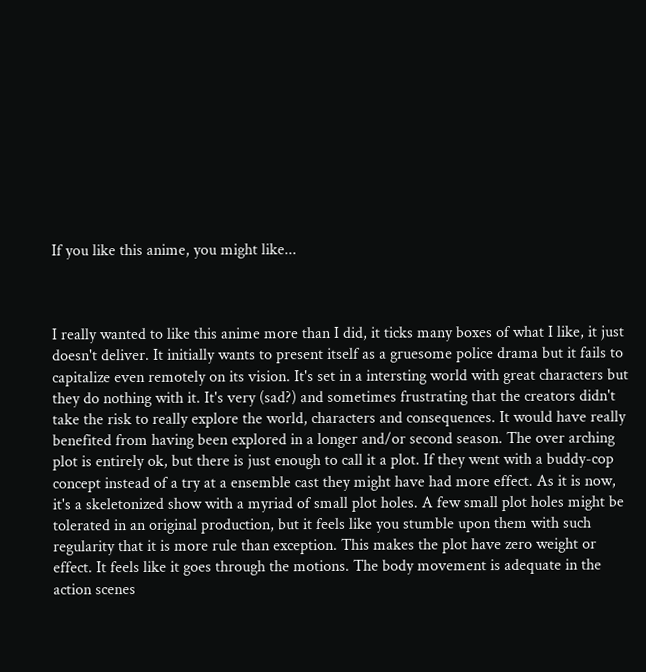If you like this anime, you might like...



I really wanted to like this anime more than I did, it ticks many boxes of what I like, it just doesn't deliver. It initially wants to present itself as a gruesome police drama but it fails to capitalize even remotely on its vision. It's set in a intersting world with great characters but they do nothing with it. It's very (sad?) and sometimes frustrating that the creators didn't take the risk to really explore the world, characters and consequences. It would have really benefited from having been explored in a longer and/or second season. The over arching plot is entirely ok, but there is just enough to call it a plot. If they went with a buddy-cop concept instead of a try at a ensemble cast they might have had more effect. As it is now, it's a skeletonized show with a myriad of small plot holes. A few small plot holes might be tolerated in an original production, but it feels like you stumble upon them with such regularity that it is more rule than exception. This makes the plot have zero weight or effect. It feels like it goes through the motions. The body movement is adequate in the action scenes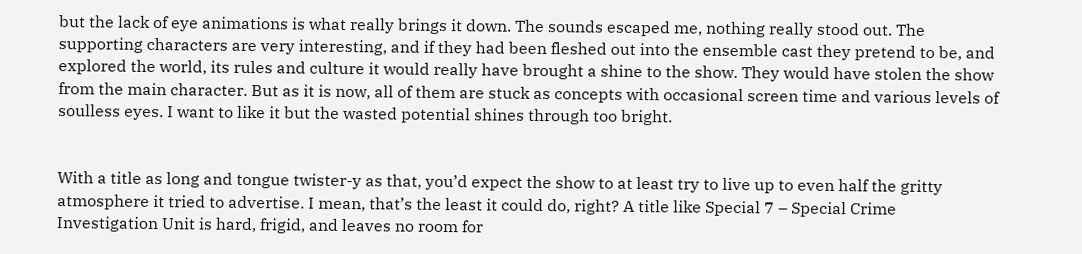but the lack of eye animations is what really brings it down. The sounds escaped me, nothing really stood out. The supporting characters are very interesting, and if they had been fleshed out into the ensemble cast they pretend to be, and explored the world, its rules and culture it would really have brought a shine to the show. They would have stolen the show from the main character. But as it is now, all of them are stuck as concepts with occasional screen time and various levels of soulless eyes. I want to like it but the wasted potential shines through too bright.


With a title as long and tongue twister-y as that, you’d expect the show to at least try to live up to even half the gritty atmosphere it tried to advertise. I mean, that’s the least it could do, right? A title like Special 7 – Special Crime Investigation Unit is hard, frigid, and leaves no room for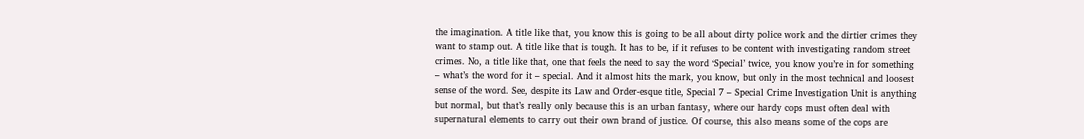the imagination. A title like that, you know this is going to be all about dirty police work and the dirtier crimes they want to stamp out. A title like that is tough. It has to be, if it refuses to be content with investigating random street crimes. No, a title like that, one that feels the need to say the word ‘Special’ twice, you know you’re in for something – what’s the word for it – special. And it almost hits the mark, you know, but only in the most technical and loosest sense of the word. See, despite its Law and Order-esque title, Special 7 – Special Crime Investigation Unit is anything but normal, but that’s really only because this is an urban fantasy, where our hardy cops must often deal with supernatural elements to carry out their own brand of justice. Of course, this also means some of the cops are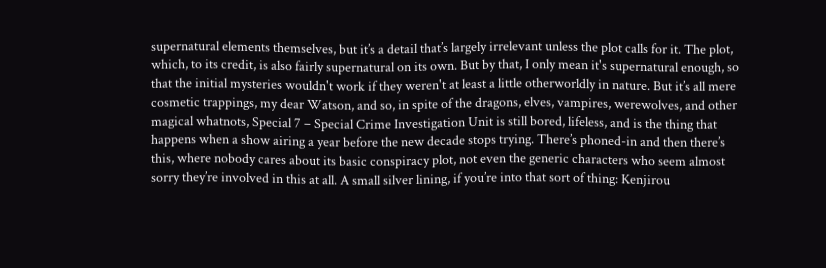supernatural elements themselves, but it’s a detail that’s largely irrelevant unless the plot calls for it. The plot, which, to its credit, is also fairly supernatural on its own. But by that, I only mean it's supernatural enough, so that the initial mysteries wouldn't work if they weren't at least a little otherworldly in nature. But it’s all mere cosmetic trappings, my dear Watson, and so, in spite of the dragons, elves, vampires, werewolves, and other magical whatnots, Special 7 – Special Crime Investigation Unit is still bored, lifeless, and is the thing that happens when a show airing a year before the new decade stops trying. There’s phoned-in and then there’s this, where nobody cares about its basic conspiracy plot, not even the generic characters who seem almost sorry they’re involved in this at all. A small silver lining, if you’re into that sort of thing: Kenjirou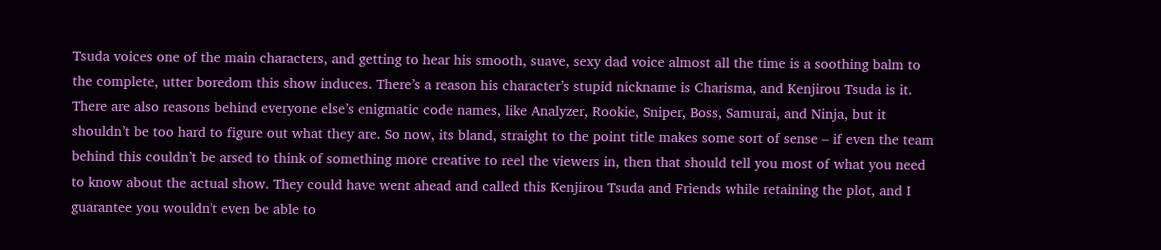Tsuda voices one of the main characters, and getting to hear his smooth, suave, sexy dad voice almost all the time is a soothing balm to the complete, utter boredom this show induces. There’s a reason his character’s stupid nickname is Charisma, and Kenjirou Tsuda is it. There are also reasons behind everyone else’s enigmatic code names, like Analyzer, Rookie, Sniper, Boss, Samurai, and Ninja, but it shouldn’t be too hard to figure out what they are. So now, its bland, straight to the point title makes some sort of sense – if even the team behind this couldn’t be arsed to think of something more creative to reel the viewers in, then that should tell you most of what you need to know about the actual show. They could have went ahead and called this Kenjirou Tsuda and Friends while retaining the plot, and I guarantee you wouldn't even be able to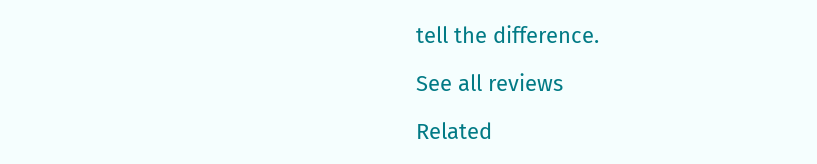tell the difference.

See all reviews

Related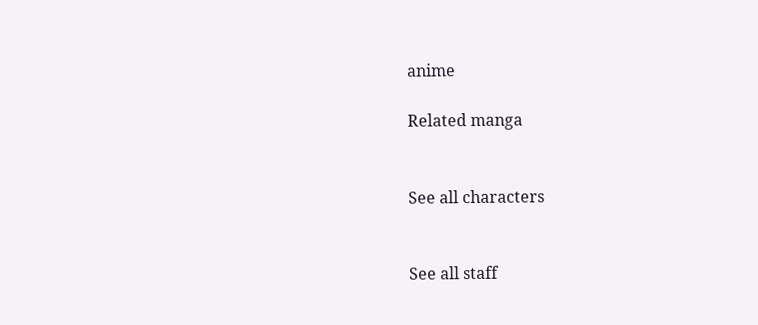anime

Related manga


See all characters


See all staff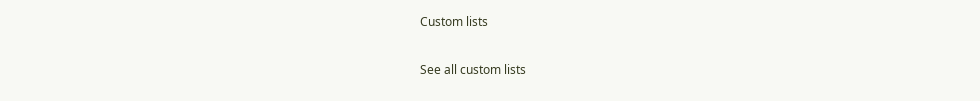Custom lists

See all custom lists